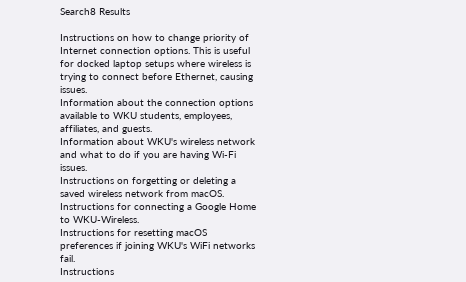Search8 Results

Instructions on how to change priority of Internet connection options. This is useful for docked laptop setups where wireless is trying to connect before Ethernet, causing issues.
Information about the connection options available to WKU students, employees, affiliates, and guests.
Information about WKU's wireless network and what to do if you are having Wi-Fi issues.
Instructions on forgetting or deleting a saved wireless network from macOS.
Instructions for connecting a Google Home to WKU-Wireless.
Instructions for resetting macOS preferences if joining WKU's WiFi networks fail.
Instructions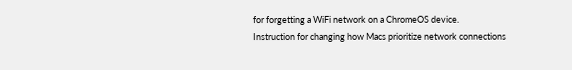for forgetting a WiFi network on a ChromeOS device.
Instruction for changing how Macs prioritize network connections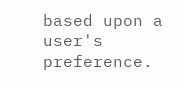based upon a user's preference.